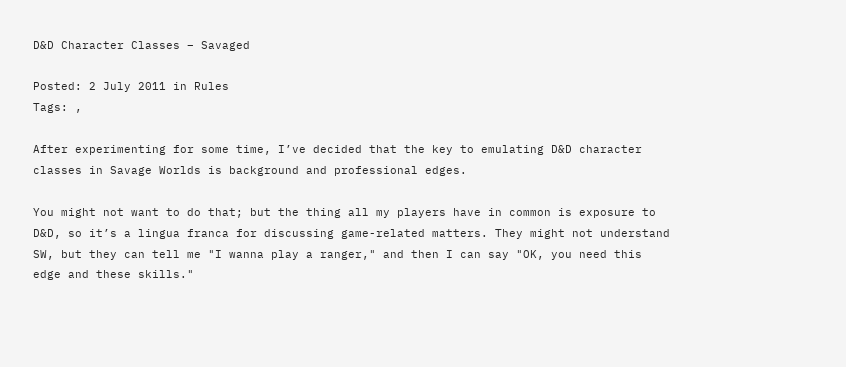D&D Character Classes – Savaged

Posted: 2 July 2011 in Rules
Tags: ,

After experimenting for some time, I’ve decided that the key to emulating D&D character classes in Savage Worlds is background and professional edges.

You might not want to do that; but the thing all my players have in common is exposure to D&D, so it’s a lingua franca for discussing game-related matters. They might not understand SW, but they can tell me "I wanna play a ranger," and then I can say "OK, you need this edge and these skills."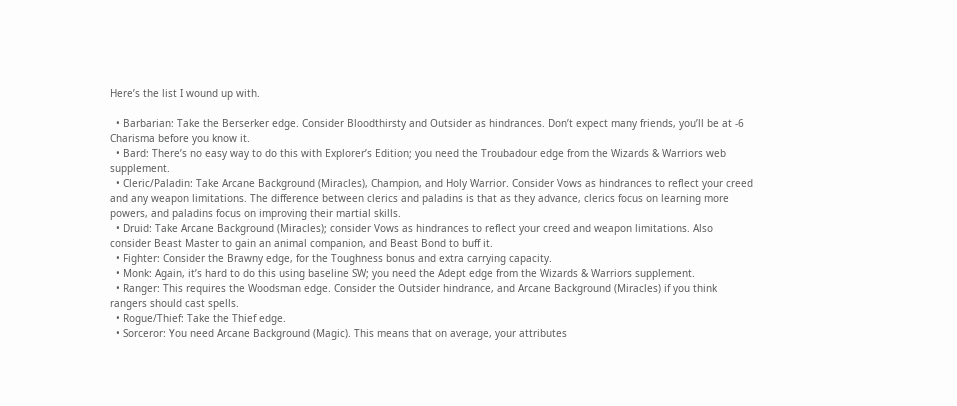Here’s the list I wound up with.

  • Barbarian: Take the Berserker edge. Consider Bloodthirsty and Outsider as hindrances. Don’t expect many friends, you’ll be at -6 Charisma before you know it.
  • Bard: There’s no easy way to do this with Explorer’s Edition; you need the Troubadour edge from the Wizards & Warriors web supplement.
  • Cleric/Paladin: Take Arcane Background (Miracles), Champion, and Holy Warrior. Consider Vows as hindrances to reflect your creed and any weapon limitations. The difference between clerics and paladins is that as they advance, clerics focus on learning more powers, and paladins focus on improving their martial skills.
  • Druid: Take Arcane Background (Miracles); consider Vows as hindrances to reflect your creed and weapon limitations. Also consider Beast Master to gain an animal companion, and Beast Bond to buff it.
  • Fighter: Consider the Brawny edge, for the Toughness bonus and extra carrying capacity.
  • Monk: Again, it’s hard to do this using baseline SW; you need the Adept edge from the Wizards & Warriors supplement.
  • Ranger: This requires the Woodsman edge. Consider the Outsider hindrance, and Arcane Background (Miracles) if you think rangers should cast spells.
  • Rogue/Thief: Take the Thief edge.
  • Sorceror: You need Arcane Background (Magic). This means that on average, your attributes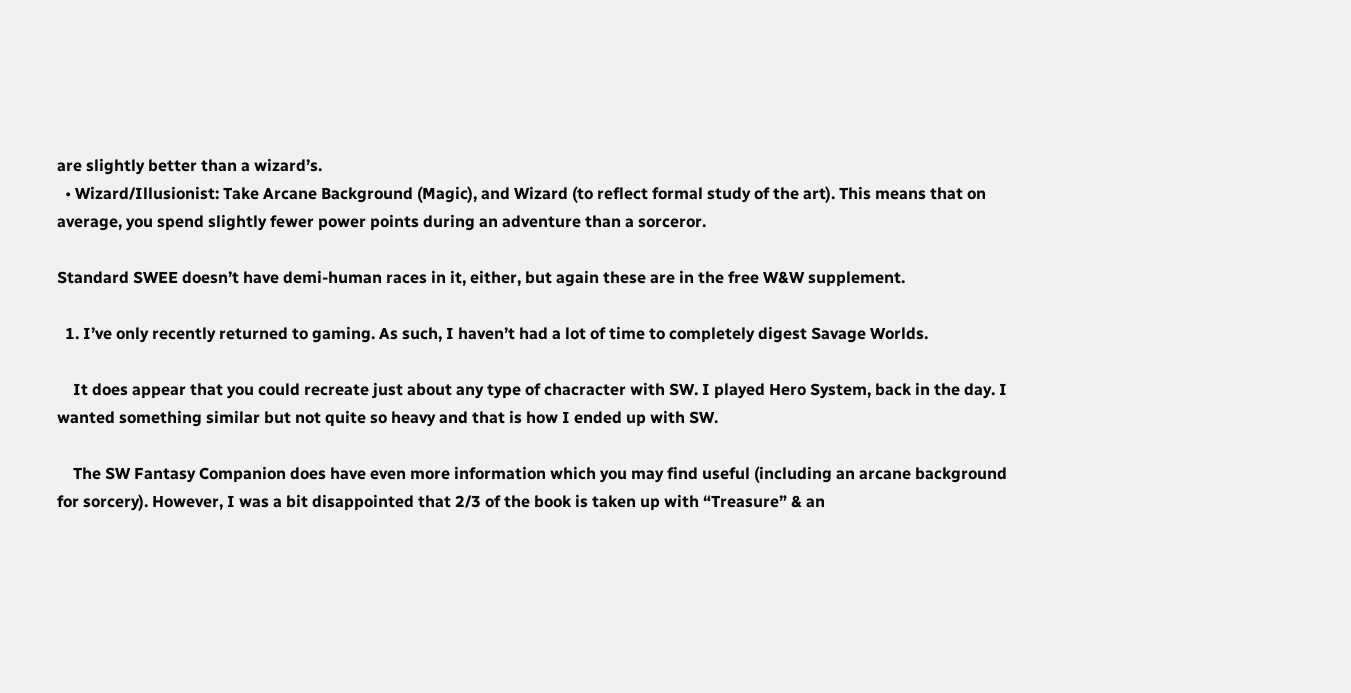are slightly better than a wizard’s.
  • Wizard/Illusionist: Take Arcane Background (Magic), and Wizard (to reflect formal study of the art). This means that on average, you spend slightly fewer power points during an adventure than a sorceror.

Standard SWEE doesn’t have demi-human races in it, either, but again these are in the free W&W supplement.

  1. I’ve only recently returned to gaming. As such, I haven’t had a lot of time to completely digest Savage Worlds.

    It does appear that you could recreate just about any type of chacracter with SW. I played Hero System, back in the day. I wanted something similar but not quite so heavy and that is how I ended up with SW.

    The SW Fantasy Companion does have even more information which you may find useful (including an arcane background for sorcery). However, I was a bit disappointed that 2/3 of the book is taken up with “Treasure” & an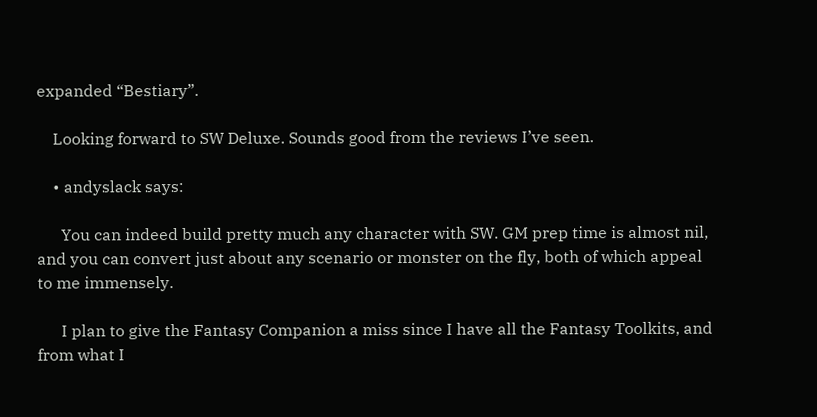expanded “Bestiary”.

    Looking forward to SW Deluxe. Sounds good from the reviews I’ve seen.

    • andyslack says:

      You can indeed build pretty much any character with SW. GM prep time is almost nil, and you can convert just about any scenario or monster on the fly, both of which appeal to me immensely.

      I plan to give the Fantasy Companion a miss since I have all the Fantasy Toolkits, and from what I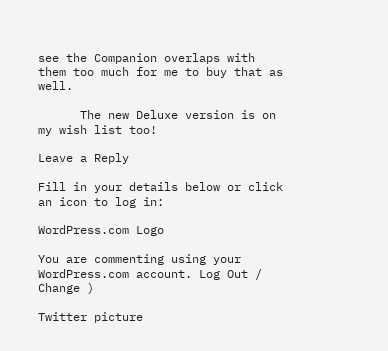see the Companion overlaps with them too much for me to buy that as well.

      The new Deluxe version is on my wish list too!

Leave a Reply

Fill in your details below or click an icon to log in:

WordPress.com Logo

You are commenting using your WordPress.com account. Log Out / Change )

Twitter picture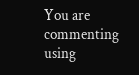You are commenting using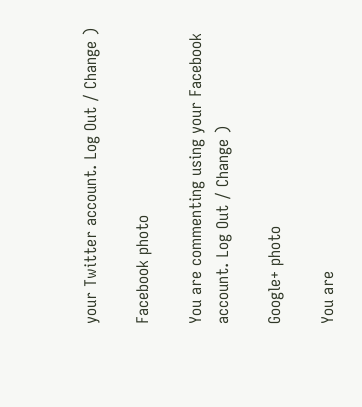your Twitter account. Log Out / Change )

Facebook photo

You are commenting using your Facebook account. Log Out / Change )

Google+ photo

You are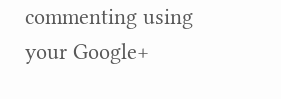commenting using your Google+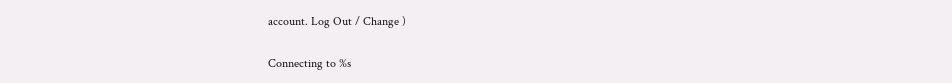account. Log Out / Change )

Connecting to %s